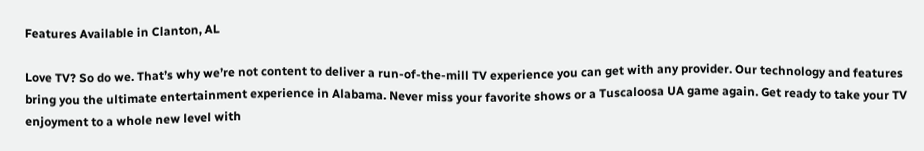Features Available in Clanton, AL

Love TV? So do we. That’s why we’re not content to deliver a run-of-the-mill TV experience you can get with any provider. Our technology and features bring you the ultimate entertainment experience in Alabama. Never miss your favorite shows or a Tuscaloosa UA game again. Get ready to take your TV enjoyment to a whole new level with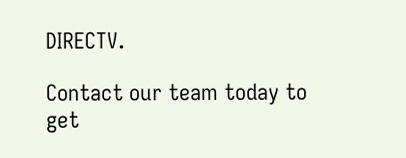DIRECTV.

Contact our team today to get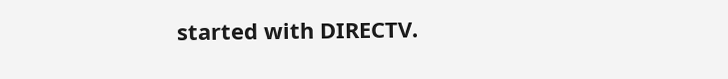started with DIRECTV.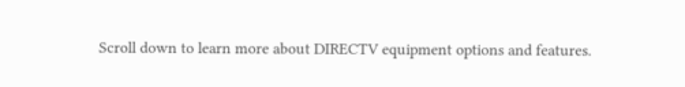Scroll down to learn more about DIRECTV equipment options and features.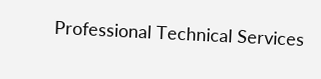Professional Technical Services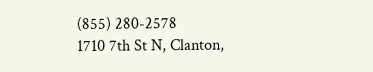(855) 280-2578
1710 7th St N, Clanton,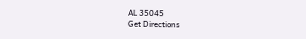AL 35045
Get Directions